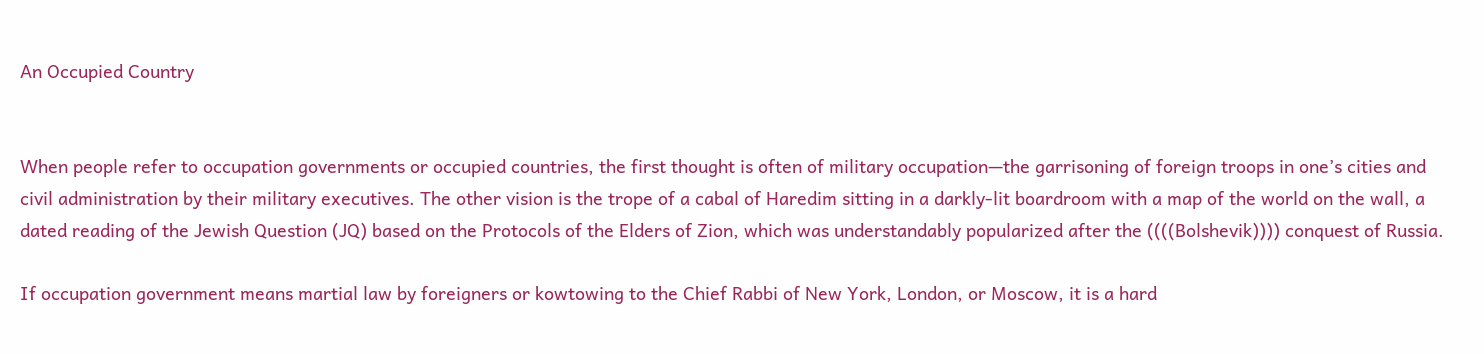An Occupied Country


When people refer to occupation governments or occupied countries, the first thought is often of military occupation—the garrisoning of foreign troops in one’s cities and civil administration by their military executives. The other vision is the trope of a cabal of Haredim sitting in a darkly-lit boardroom with a map of the world on the wall, a dated reading of the Jewish Question (JQ) based on the Protocols of the Elders of Zion, which was understandably popularized after the ((((Bolshevik)))) conquest of Russia.

If occupation government means martial law by foreigners or kowtowing to the Chief Rabbi of New York, London, or Moscow, it is a hard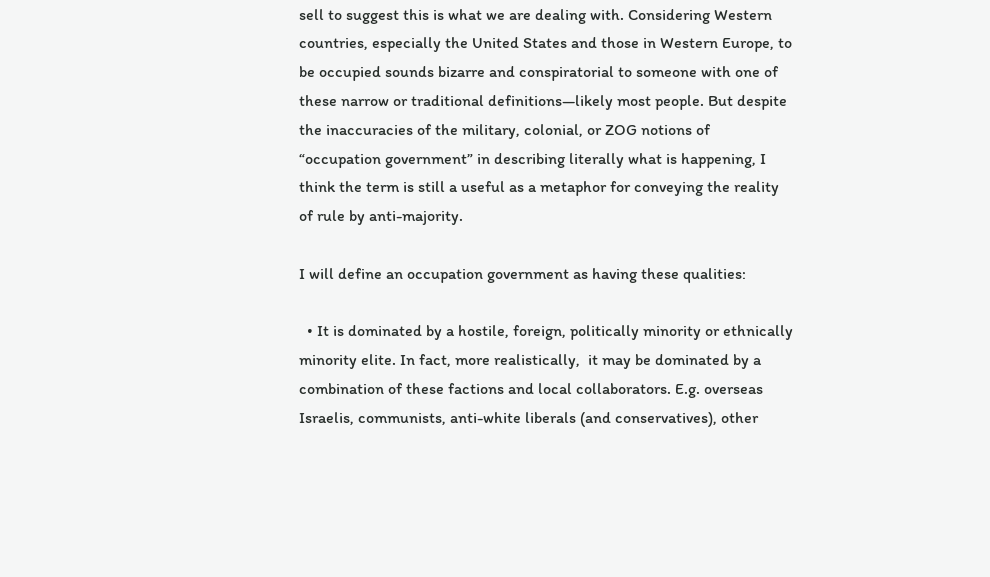sell to suggest this is what we are dealing with. Considering Western countries, especially the United States and those in Western Europe, to be occupied sounds bizarre and conspiratorial to someone with one of these narrow or traditional definitions—likely most people. But despite the inaccuracies of the military, colonial, or ZOG notions of “occupation government” in describing literally what is happening, I think the term is still a useful as a metaphor for conveying the reality of rule by anti-majority.

I will define an occupation government as having these qualities:

  • It is dominated by a hostile, foreign, politically minority or ethnically minority elite. In fact, more realistically,  it may be dominated by a combination of these factions and local collaborators. E.g. overseas Israelis, communists, anti-white liberals (and conservatives), other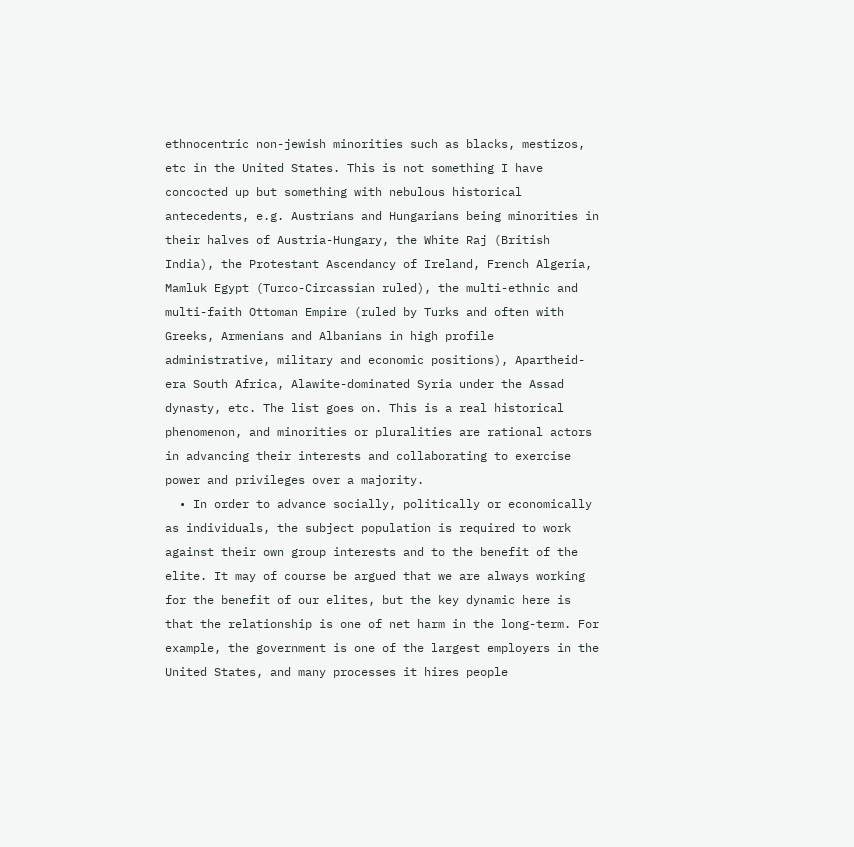ethnocentric non-jewish minorities such as blacks, mestizos, etc in the United States. This is not something I have concocted up but something with nebulous historical antecedents, e.g. Austrians and Hungarians being minorities in their halves of Austria-Hungary, the White Raj (British India), the Protestant Ascendancy of Ireland, French Algeria, Mamluk Egypt (Turco-Circassian ruled), the multi-ethnic and multi-faith Ottoman Empire (ruled by Turks and often with Greeks, Armenians and Albanians in high profile administrative, military and economic positions), Apartheid-era South Africa, Alawite-dominated Syria under the Assad dynasty, etc. The list goes on. This is a real historical phenomenon, and minorities or pluralities are rational actors in advancing their interests and collaborating to exercise power and privileges over a majority.
  • In order to advance socially, politically or economically as individuals, the subject population is required to work against their own group interests and to the benefit of the elite. It may of course be argued that we are always working for the benefit of our elites, but the key dynamic here is that the relationship is one of net harm in the long-term. For example, the government is one of the largest employers in the United States, and many processes it hires people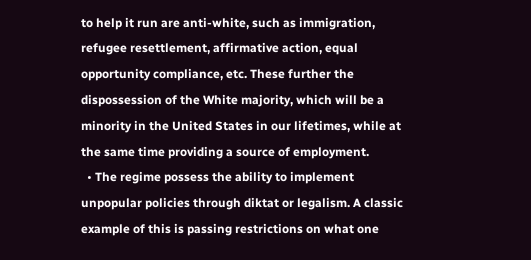to help it run are anti-white, such as immigration, refugee resettlement, affirmative action, equal opportunity compliance, etc. These further the dispossession of the White majority, which will be a minority in the United States in our lifetimes, while at the same time providing a source of employment.
  • The regime possess the ability to implement unpopular policies through diktat or legalism. A classic example of this is passing restrictions on what one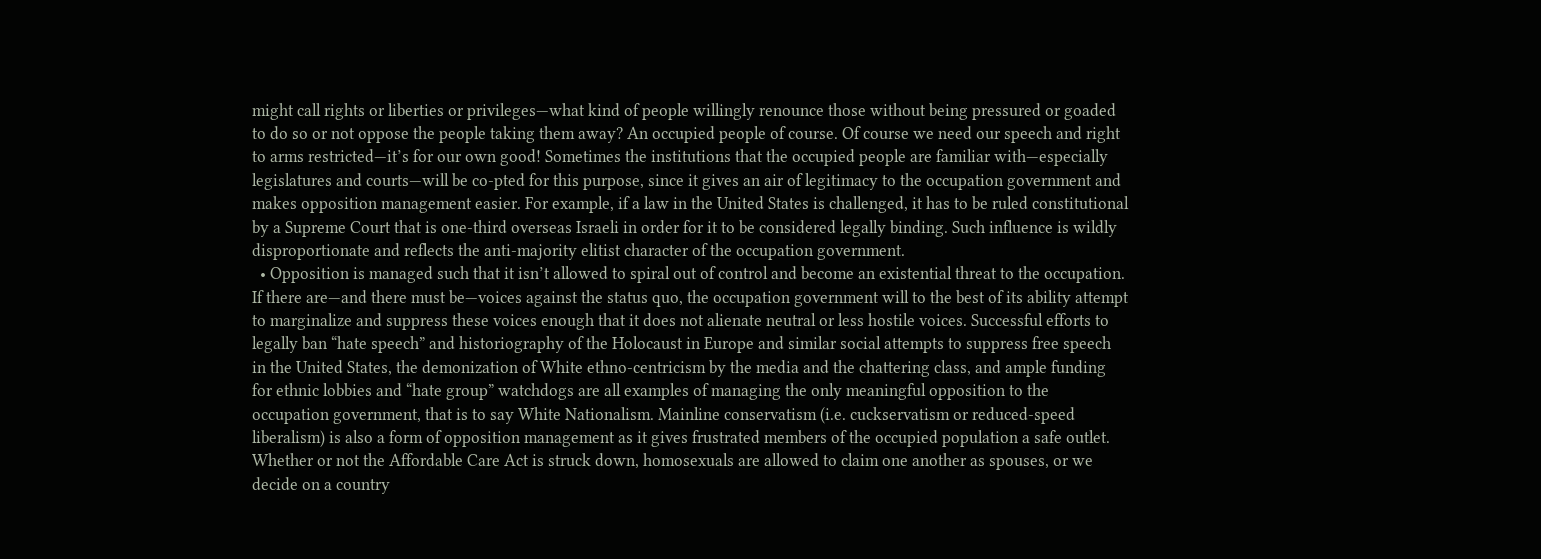might call rights or liberties or privileges—what kind of people willingly renounce those without being pressured or goaded to do so or not oppose the people taking them away? An occupied people of course. Of course we need our speech and right to arms restricted—it’s for our own good! Sometimes the institutions that the occupied people are familiar with—especially legislatures and courts—will be co-pted for this purpose, since it gives an air of legitimacy to the occupation government and makes opposition management easier. For example, if a law in the United States is challenged, it has to be ruled constitutional by a Supreme Court that is one-third overseas Israeli in order for it to be considered legally binding. Such influence is wildly disproportionate and reflects the anti-majority elitist character of the occupation government.
  • Opposition is managed such that it isn’t allowed to spiral out of control and become an existential threat to the occupation. If there are—and there must be—voices against the status quo, the occupation government will to the best of its ability attempt to marginalize and suppress these voices enough that it does not alienate neutral or less hostile voices. Successful efforts to legally ban “hate speech” and historiography of the Holocaust in Europe and similar social attempts to suppress free speech in the United States, the demonization of White ethno-centricism by the media and the chattering class, and ample funding for ethnic lobbies and “hate group” watchdogs are all examples of managing the only meaningful opposition to the occupation government, that is to say White Nationalism. Mainline conservatism (i.e. cuckservatism or reduced-speed liberalism) is also a form of opposition management as it gives frustrated members of the occupied population a safe outlet. Whether or not the Affordable Care Act is struck down, homosexuals are allowed to claim one another as spouses, or we decide on a country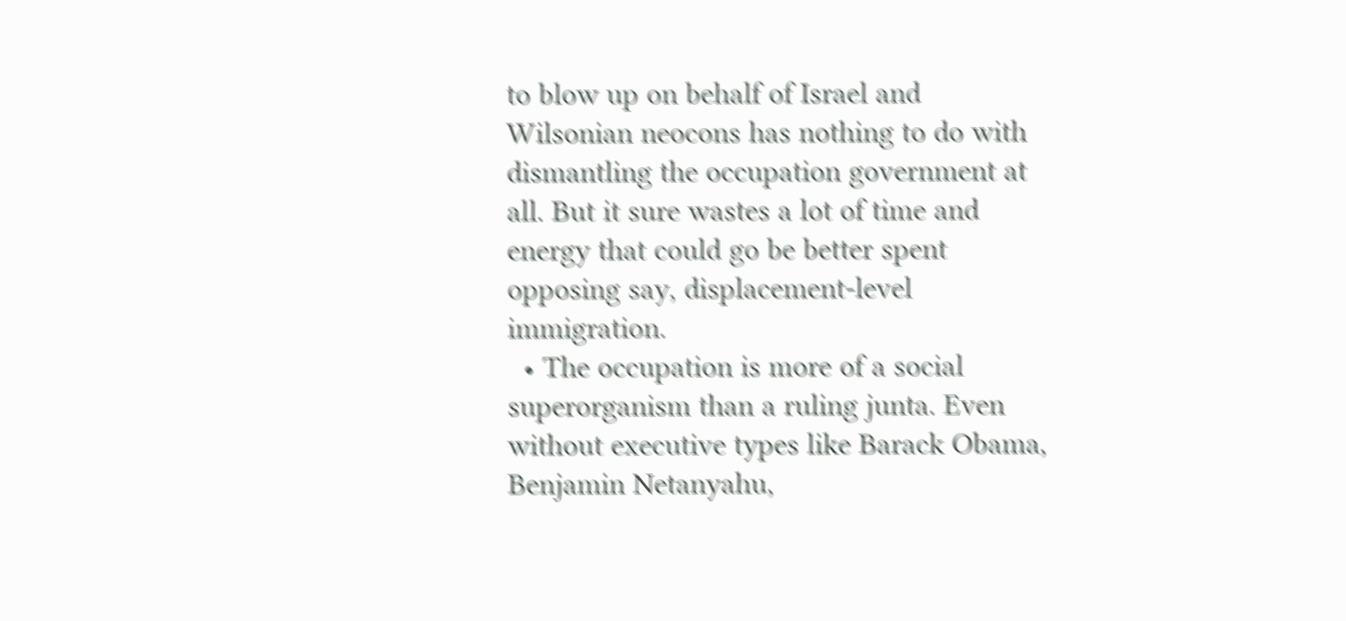to blow up on behalf of Israel and Wilsonian neocons has nothing to do with dismantling the occupation government at all. But it sure wastes a lot of time and energy that could go be better spent opposing say, displacement-level immigration.
  • The occupation is more of a social superorganism than a ruling junta. Even without executive types like Barack Obama, Benjamin Netanyahu,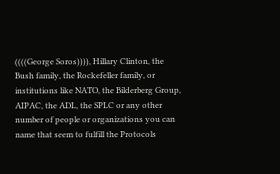((((George Soros)))), Hillary Clinton, the Bush family, the Rockefeller family, or institutions like NATO, the Bilderberg Group, AIPAC, the ADL, the SPLC or any other number of people or organizations you can name that seem to fulfill the Protocols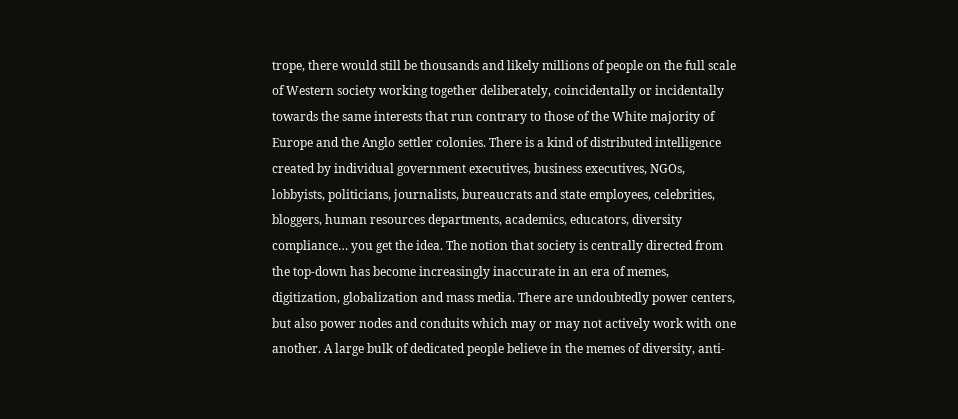trope, there would still be thousands and likely millions of people on the full scale of Western society working together deliberately, coincidentally or incidentally towards the same interests that run contrary to those of the White majority of Europe and the Anglo settler colonies. There is a kind of distributed intelligence created by individual government executives, business executives, NGOs, lobbyists, politicians, journalists, bureaucrats and state employees, celebrities, bloggers, human resources departments, academics, educators, diversity compliance… you get the idea. The notion that society is centrally directed from the top-down has become increasingly inaccurate in an era of memes, digitization, globalization and mass media. There are undoubtedly power centers, but also power nodes and conduits which may or may not actively work with one another. A large bulk of dedicated people believe in the memes of diversity, anti-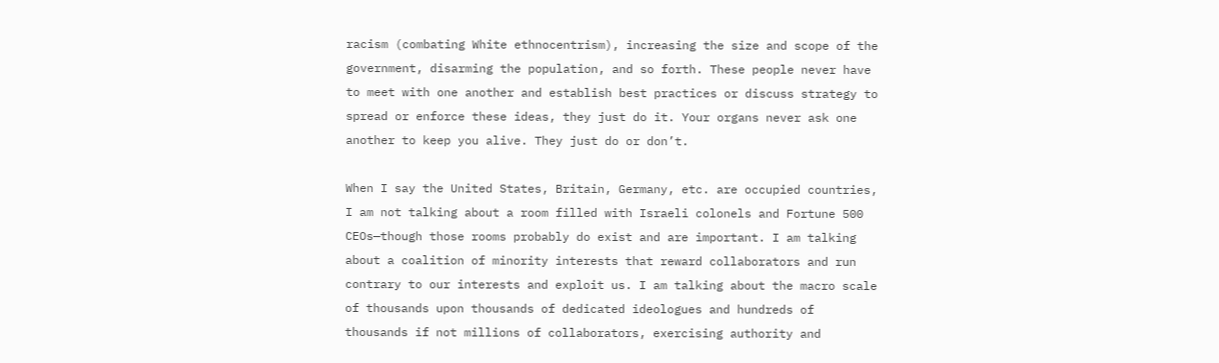racism (combating White ethnocentrism), increasing the size and scope of the government, disarming the population, and so forth. These people never have to meet with one another and establish best practices or discuss strategy to spread or enforce these ideas, they just do it. Your organs never ask one another to keep you alive. They just do or don’t.

When I say the United States, Britain, Germany, etc. are occupied countries, I am not talking about a room filled with Israeli colonels and Fortune 500 CEOs—though those rooms probably do exist and are important. I am talking about a coalition of minority interests that reward collaborators and run contrary to our interests and exploit us. I am talking about the macro scale of thousands upon thousands of dedicated ideologues and hundreds of thousands if not millions of collaborators, exercising authority and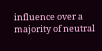influence over a majority of neutral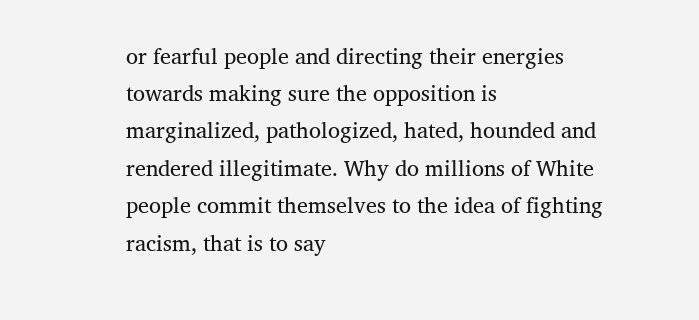or fearful people and directing their energies towards making sure the opposition is marginalized, pathologized, hated, hounded and rendered illegitimate. Why do millions of White people commit themselves to the idea of fighting racism, that is to say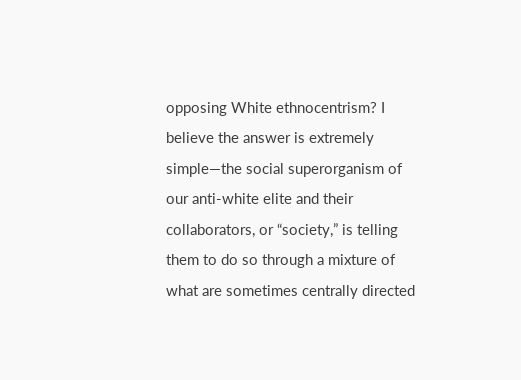opposing White ethnocentrism? I believe the answer is extremely simple—the social superorganism of our anti-white elite and their collaborators, or “society,” is telling them to do so through a mixture of  what are sometimes centrally directed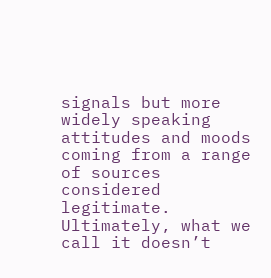signals but more widely speaking attitudes and moods coming from a range of sources considered legitimate. Ultimately, what we call it doesn’t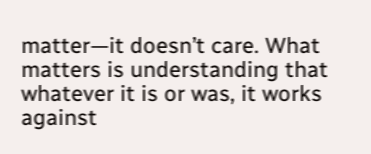matter—it doesn’t care. What matters is understanding that whatever it is or was, it works against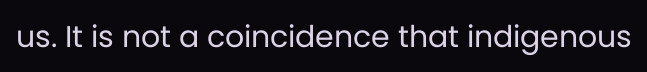us. It is not a coincidence that indigenous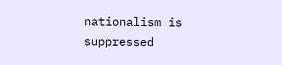nationalism is suppressed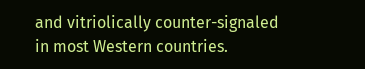and vitriolically counter-signaled in most Western countries.